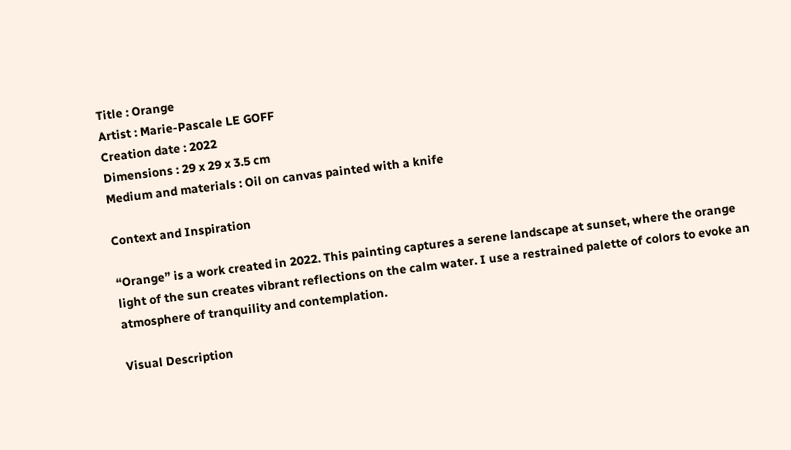Title : Orange
Artist : Marie-Pascale LE GOFF
Creation date : 2022
Dimensions : 29 x 29 x 3.5 cm
Medium and materials : Oil on canvas painted with a knife

Context and Inspiration

“Orange” is a work created in 2022. This painting captures a serene landscape at sunset, where the orange light of the sun creates vibrant reflections on the calm water. I use a restrained palette of colors to evoke an atmosphere of tranquility and contemplation.

Visual Description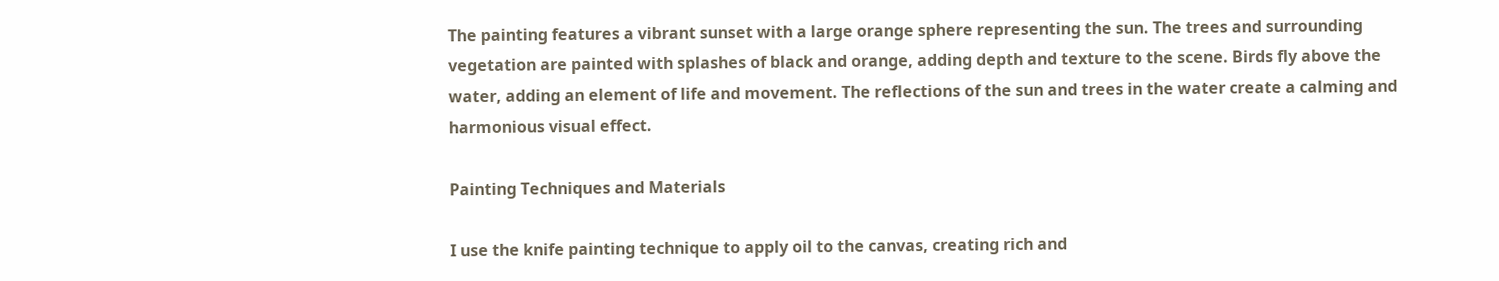The painting features a vibrant sunset with a large orange sphere representing the sun. The trees and surrounding vegetation are painted with splashes of black and orange, adding depth and texture to the scene. Birds fly above the water, adding an element of life and movement. The reflections of the sun and trees in the water create a calming and harmonious visual effect.

Painting Techniques and Materials

I use the knife painting technique to apply oil to the canvas, creating rich and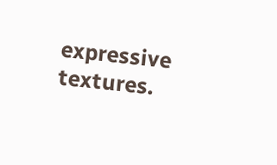expressive textures.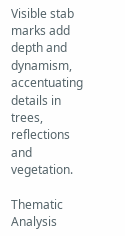Visible stab marks add depth and dynamism, accentuating details in trees, reflections and vegetation.

Thematic Analysis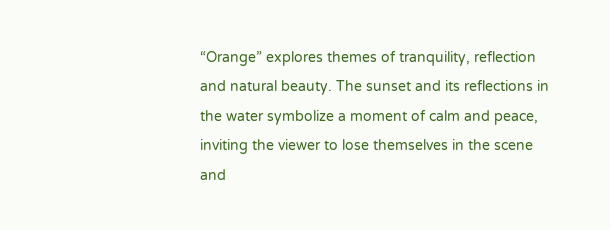“Orange” explores themes of tranquility, reflection and natural beauty. The sunset and its reflections in the water symbolize a moment of calm and peace, inviting the viewer to lose themselves in the scene and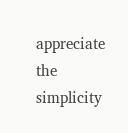appreciate the simplicity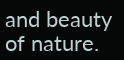and beauty of nature.